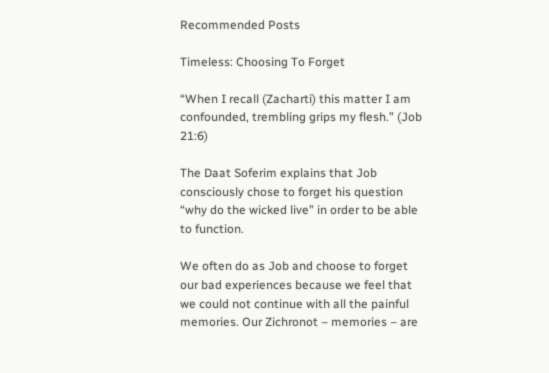Recommended Posts

Timeless: Choosing To Forget

“When I recall (Zacharti) this matter I am confounded, trembling grips my flesh.” (Job 21:6)

The Daat Soferim explains that Job consciously chose to forget his question “why do the wicked live” in order to be able to function.

We often do as Job and choose to forget our bad experiences because we feel that we could not continue with all the painful memories. Our Zichronot – memories – are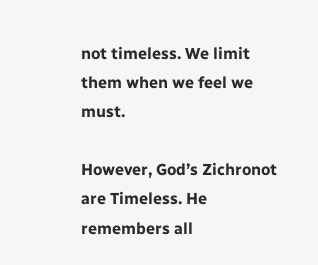not timeless. We limit them when we feel we must.

However, God’s Zichronot are Timeless. He remembers all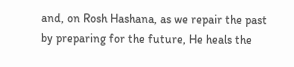and, on Rosh Hashana, as we repair the past by preparing for the future, He heals the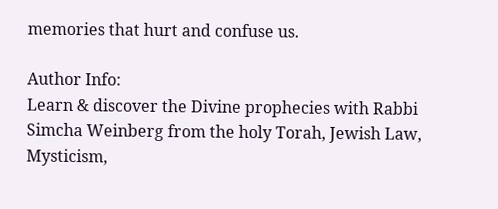memories that hurt and confuse us.

Author Info:
Learn & discover the Divine prophecies with Rabbi Simcha Weinberg from the holy Torah, Jewish Law, Mysticism,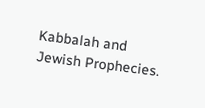Kabbalah and Jewish Prophecies.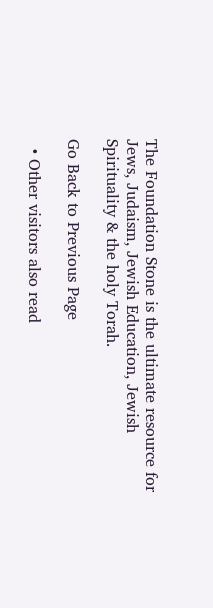The Foundation Stone is the ultimate resource for Jews, Judaism, Jewish Education, Jewish Spirituality & the holy Torah.

Go Back to Previous Page

  • Other visitors also read